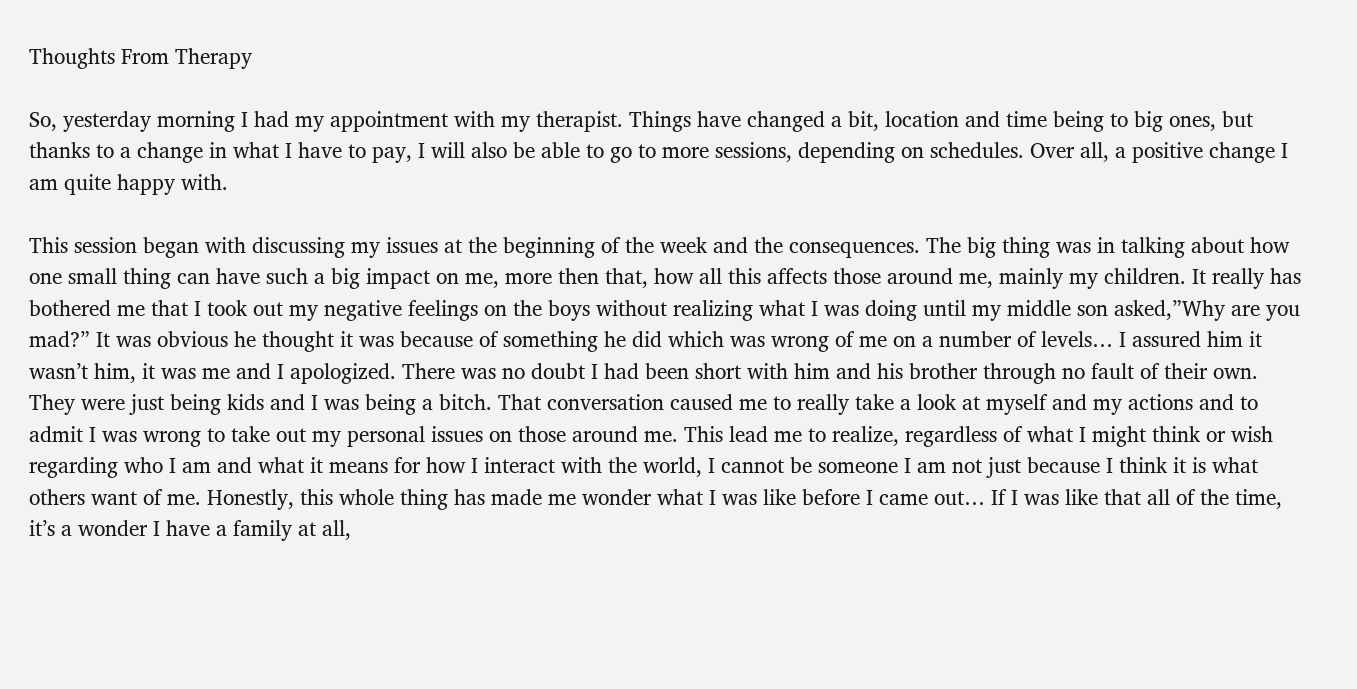Thoughts From Therapy

So, yesterday morning I had my appointment with my therapist. Things have changed a bit, location and time being to big ones, but thanks to a change in what I have to pay, I will also be able to go to more sessions, depending on schedules. Over all, a positive change I am quite happy with.

This session began with discussing my issues at the beginning of the week and the consequences. The big thing was in talking about how one small thing can have such a big impact on me, more then that, how all this affects those around me, mainly my children. It really has bothered me that I took out my negative feelings on the boys without realizing what I was doing until my middle son asked,”Why are you mad?” It was obvious he thought it was because of something he did which was wrong of me on a number of levels… I assured him it wasn’t him, it was me and I apologized. There was no doubt I had been short with him and his brother through no fault of their own. They were just being kids and I was being a bitch. That conversation caused me to really take a look at myself and my actions and to admit I was wrong to take out my personal issues on those around me. This lead me to realize, regardless of what I might think or wish regarding who I am and what it means for how I interact with the world, I cannot be someone I am not just because I think it is what others want of me. Honestly, this whole thing has made me wonder what I was like before I came out… If I was like that all of the time, it’s a wonder I have a family at all,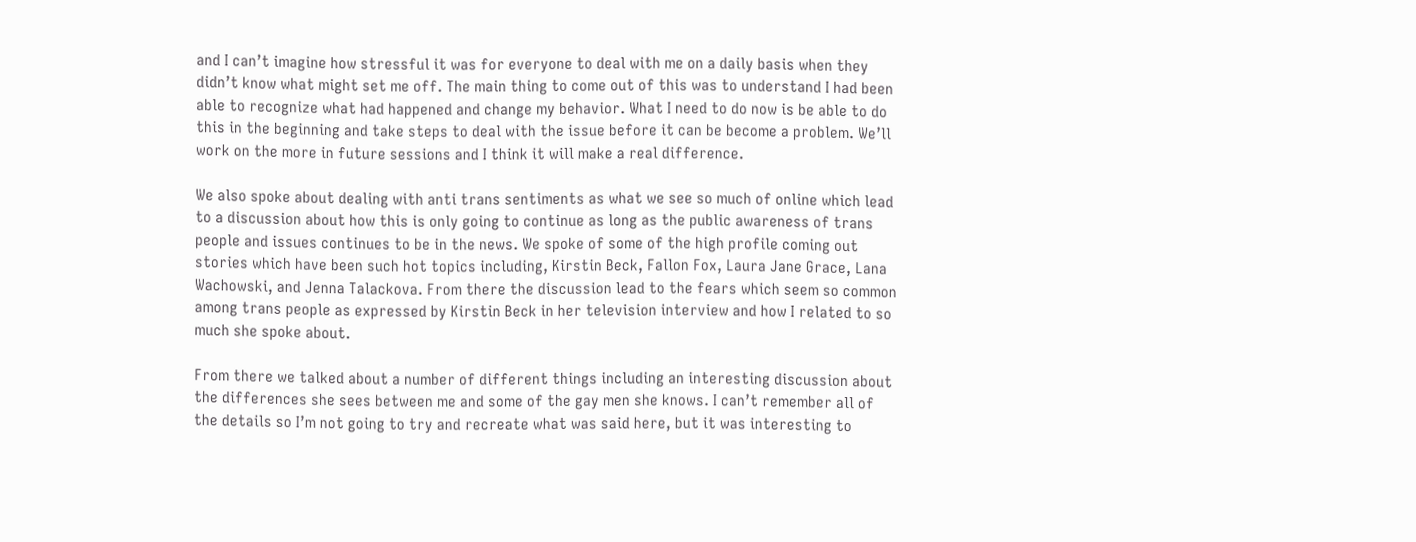and I can’t imagine how stressful it was for everyone to deal with me on a daily basis when they didn’t know what might set me off. The main thing to come out of this was to understand I had been able to recognize what had happened and change my behavior. What I need to do now is be able to do this in the beginning and take steps to deal with the issue before it can be become a problem. We’ll work on the more in future sessions and I think it will make a real difference.

We also spoke about dealing with anti trans sentiments as what we see so much of online which lead to a discussion about how this is only going to continue as long as the public awareness of trans people and issues continues to be in the news. We spoke of some of the high profile coming out stories which have been such hot topics including, Kirstin Beck, Fallon Fox, Laura Jane Grace, Lana Wachowski, and Jenna Talackova. From there the discussion lead to the fears which seem so common among trans people as expressed by Kirstin Beck in her television interview and how I related to so much she spoke about.

From there we talked about a number of different things including an interesting discussion about the differences she sees between me and some of the gay men she knows. I can’t remember all of the details so I’m not going to try and recreate what was said here, but it was interesting to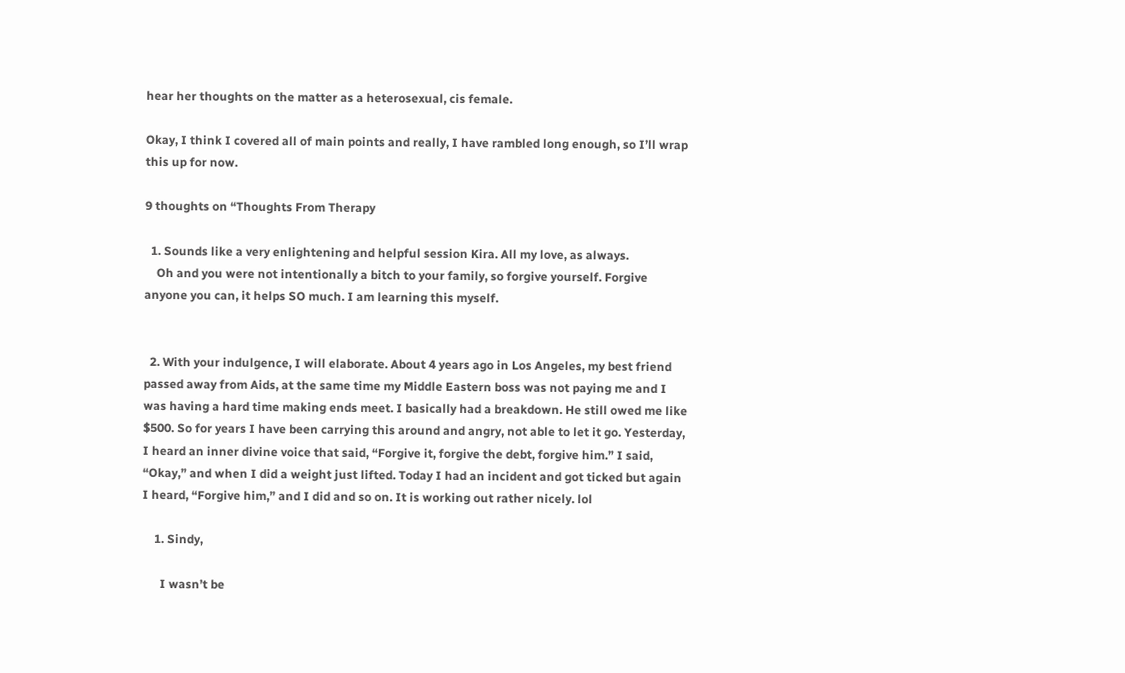hear her thoughts on the matter as a heterosexual, cis female.

Okay, I think I covered all of main points and really, I have rambled long enough, so I’ll wrap this up for now.

9 thoughts on “Thoughts From Therapy

  1. Sounds like a very enlightening and helpful session Kira. All my love, as always.
    Oh and you were not intentionally a bitch to your family, so forgive yourself. Forgive anyone you can, it helps SO much. I am learning this myself.


  2. With your indulgence, I will elaborate. About 4 years ago in Los Angeles, my best friend passed away from Aids, at the same time my Middle Eastern boss was not paying me and I was having a hard time making ends meet. I basically had a breakdown. He still owed me like $500. So for years I have been carrying this around and angry, not able to let it go. Yesterday, I heard an inner divine voice that said, “Forgive it, forgive the debt, forgive him.” I said, “Okay,” and when I did a weight just lifted. Today I had an incident and got ticked but again I heard, “Forgive him,” and I did and so on. It is working out rather nicely. lol

    1. Sindy,

      I wasn’t be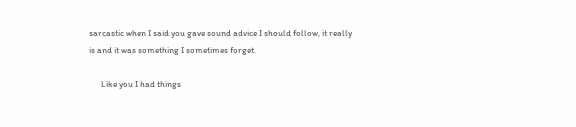sarcastic when I said you gave sound advice I should follow, it really is and it was something I sometimes forget.

      Like you I had things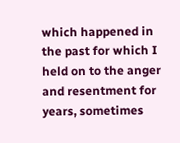which happened in the past for which I held on to the anger and resentment for years, sometimes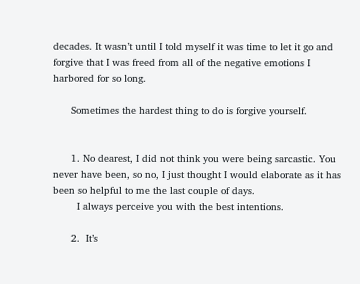decades. It wasn’t until I told myself it was time to let it go and forgive that I was freed from all of the negative emotions I harbored for so long.

      Sometimes the hardest thing to do is forgive yourself.


      1. No dearest, I did not think you were being sarcastic. You never have been, so no, I just thought I would elaborate as it has been so helpful to me the last couple of days.
        I always perceive you with the best intentions.

      2.  It’s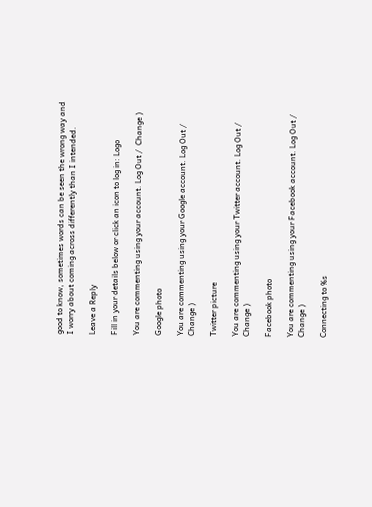good to know, sometimes words can be seen the wrong way and I worry about coming across differently than I intended.

Leave a Reply

Fill in your details below or click an icon to log in: Logo

You are commenting using your account. Log Out /  Change )

Google photo

You are commenting using your Google account. Log Out /  Change )

Twitter picture

You are commenting using your Twitter account. Log Out /  Change )

Facebook photo

You are commenting using your Facebook account. Log Out /  Change )

Connecting to %s